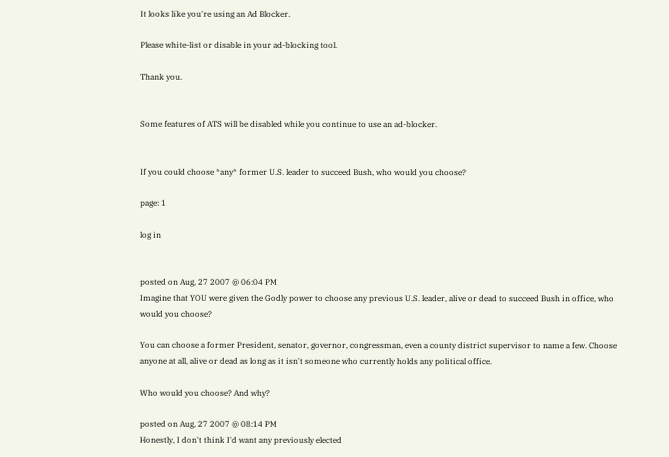It looks like you're using an Ad Blocker.

Please white-list or disable in your ad-blocking tool.

Thank you.


Some features of ATS will be disabled while you continue to use an ad-blocker.


If you could choose *any* former U.S. leader to succeed Bush, who would you choose?

page: 1

log in


posted on Aug, 27 2007 @ 06:04 PM
Imagine that YOU were given the Godly power to choose any previous U.S. leader, alive or dead to succeed Bush in office, who would you choose?

You can choose a former President, senator, governor, congressman, even a county district supervisor to name a few. Choose anyone at all, alive or dead as long as it isn't someone who currently holds any political office.

Who would you choose? And why?

posted on Aug, 27 2007 @ 08:14 PM
Honestly, I don't think I'd want any previously elected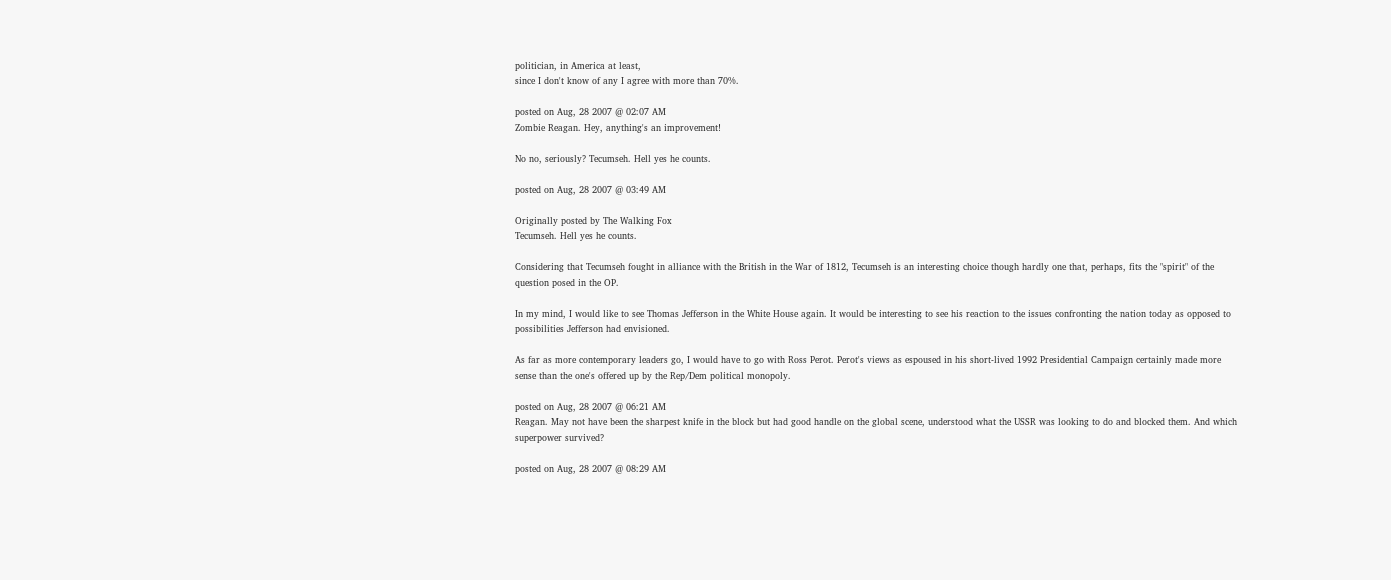politician, in America at least,
since I don't know of any I agree with more than 70%.

posted on Aug, 28 2007 @ 02:07 AM
Zombie Reagan. Hey, anything's an improvement!

No no, seriously? Tecumseh. Hell yes he counts.

posted on Aug, 28 2007 @ 03:49 AM

Originally posted by The Walking Fox
Tecumseh. Hell yes he counts.

Considering that Tecumseh fought in alliance with the British in the War of 1812, Tecumseh is an interesting choice though hardly one that, perhaps, fits the "spirit" of the question posed in the OP.

In my mind, I would like to see Thomas Jefferson in the White House again. It would be interesting to see his reaction to the issues confronting the nation today as opposed to possibilities Jefferson had envisioned.

As far as more contemporary leaders go, I would have to go with Ross Perot. Perot's views as espoused in his short-lived 1992 Presidential Campaign certainly made more sense than the one's offered up by the Rep/Dem political monopoly.

posted on Aug, 28 2007 @ 06:21 AM
Reagan. May not have been the sharpest knife in the block but had good handle on the global scene, understood what the USSR was looking to do and blocked them. And which superpower survived?

posted on Aug, 28 2007 @ 08:29 AM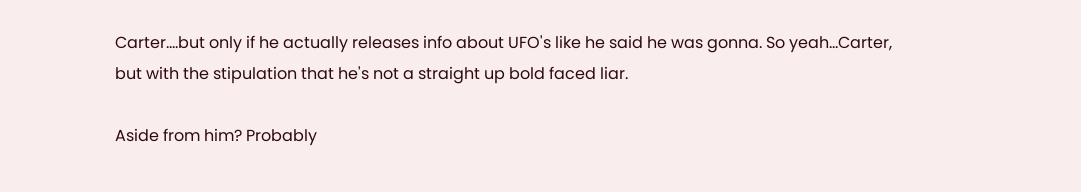Carter....but only if he actually releases info about UFO's like he said he was gonna. So yeah...Carter, but with the stipulation that he's not a straight up bold faced liar.

Aside from him? Probably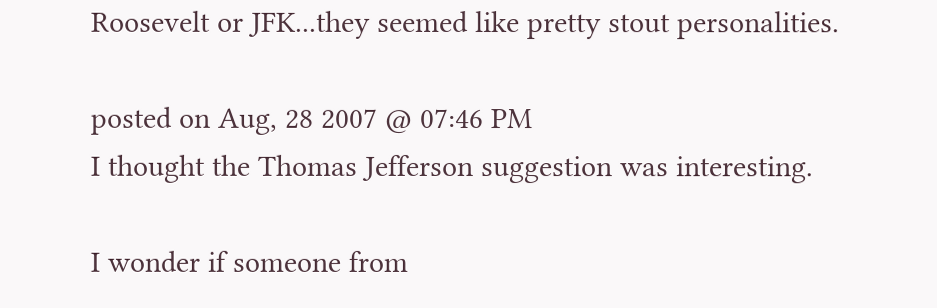Roosevelt or JFK...they seemed like pretty stout personalities.

posted on Aug, 28 2007 @ 07:46 PM
I thought the Thomas Jefferson suggestion was interesting.

I wonder if someone from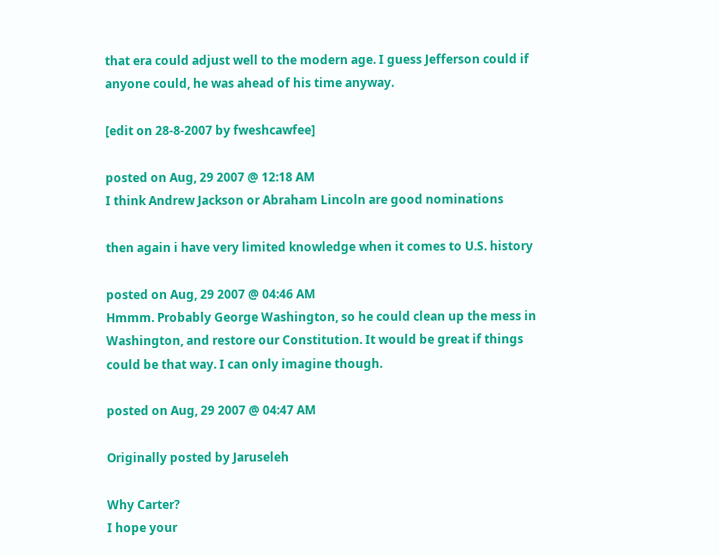that era could adjust well to the modern age. I guess Jefferson could if anyone could, he was ahead of his time anyway.

[edit on 28-8-2007 by fweshcawfee]

posted on Aug, 29 2007 @ 12:18 AM
I think Andrew Jackson or Abraham Lincoln are good nominations

then again i have very limited knowledge when it comes to U.S. history

posted on Aug, 29 2007 @ 04:46 AM
Hmmm. Probably George Washington, so he could clean up the mess in Washington, and restore our Constitution. It would be great if things could be that way. I can only imagine though.

posted on Aug, 29 2007 @ 04:47 AM

Originally posted by Jaruseleh

Why Carter?
I hope your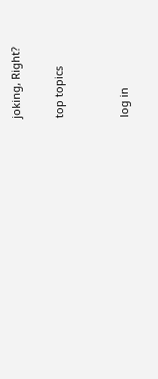joking, Right?

top topics


log in